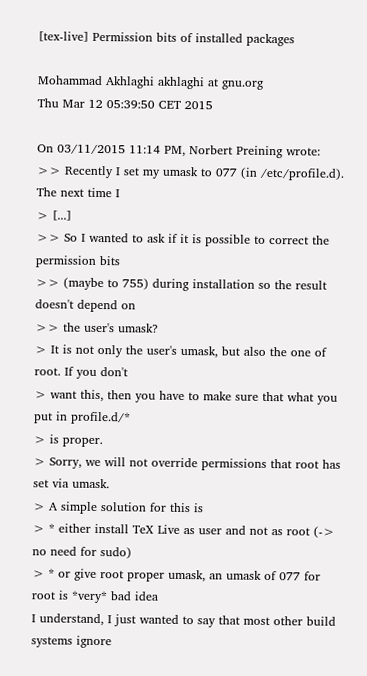[tex-live] Permission bits of installed packages

Mohammad Akhlaghi akhlaghi at gnu.org
Thu Mar 12 05:39:50 CET 2015

On 03/11/2015 11:14 PM, Norbert Preining wrote:
>> Recently I set my umask to 077 (in /etc/profile.d). The next time I
> [...]
>> So I wanted to ask if it is possible to correct the permission bits
>> (maybe to 755) during installation so the result doesn't depend on
>> the user's umask?
> It is not only the user's umask, but also the one of root. If you don't
> want this, then you have to make sure that what you put in profile.d/*
> is proper.
> Sorry, we will not override permissions that root has set via umask.
> A simple solution for this is
> * either install TeX Live as user and not as root (-> no need for sudo)
> * or give root proper umask, an umask of 077 for root is *very* bad idea
I understand, I just wanted to say that most other build systems ignore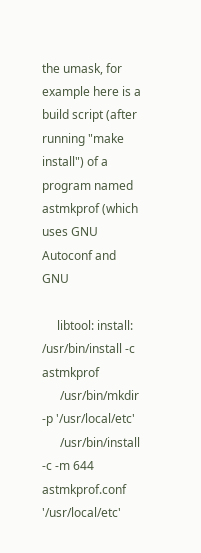the umask, for example here is a build script (after running "make
install") of a program named astmkprof (which uses GNU Autoconf and GNU

     libtool: install: /usr/bin/install -c astmkprof
      /usr/bin/mkdir -p '/usr/local/etc'
      /usr/bin/install -c -m 644 astmkprof.conf '/usr/local/etc'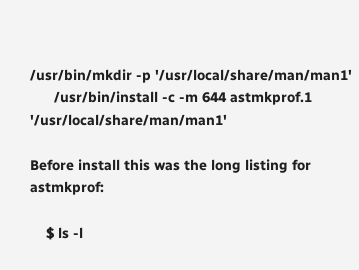/usr/bin/mkdir -p '/usr/local/share/man/man1'
      /usr/bin/install -c -m 644 astmkprof.1 '/usr/local/share/man/man1'

Before install this was the long listing for astmkprof:

    $ ls -l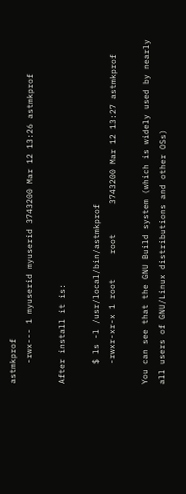astmkprof
    -rwx--- 1 myuserid myuserid 3743200 Mar 12 13:26 astmkprof

After install it is:

    $ ls -l /usr/local/bin/astmkprof
    -rwxr-xr-x 1 root     root      3743200 Mar 12 13:27 astmkprof

You can see that the GNU Build system (which is widely used by nearly
all users of GNU/Linux distributions and other OSs)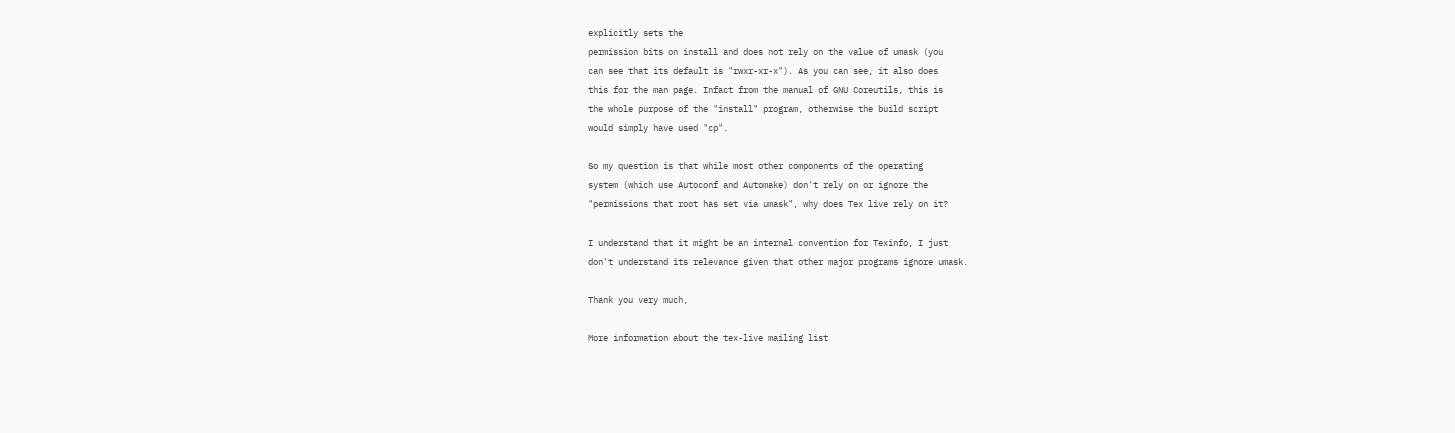explicitly sets the
permission bits on install and does not rely on the value of umask (you
can see that its default is "rwxr-xr-x"). As you can see, it also does
this for the man page. Infact from the manual of GNU Coreutils, this is
the whole purpose of the "install" program, otherwise the build script
would simply have used "cp".

So my question is that while most other components of the operating
system (which use Autoconf and Automake) don't rely on or ignore the
"permissions that root has set via umask", why does Tex live rely on it?

I understand that it might be an internal convention for Texinfo, I just
don't understand its relevance given that other major programs ignore umask.

Thank you very much,

More information about the tex-live mailing list